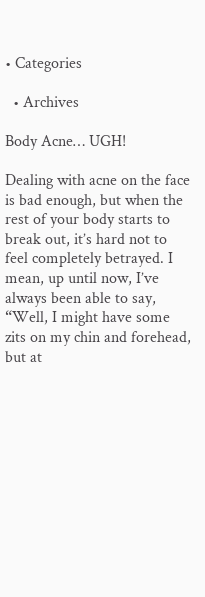• Categories

  • Archives

Body Acne… UGH!

Dealing with acne on the face is bad enough, but when the rest of your body starts to break out, it’s hard not to feel completely betrayed. I mean, up until now, I’ve always been able to say, “Well, I might have some zits on my chin and forehead, but at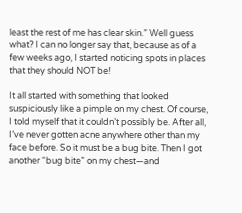least the rest of me has clear skin.” Well guess what? I can no longer say that, because as of a few weeks ago, I started noticing spots in places that they should NOT be!

It all started with something that looked suspiciously like a pimple on my chest. Of course, I told myself that it couldn’t possibly be. After all, I’ve never gotten acne anywhere other than my face before. So it must be a bug bite. Then I got another “bug bite” on my chest—and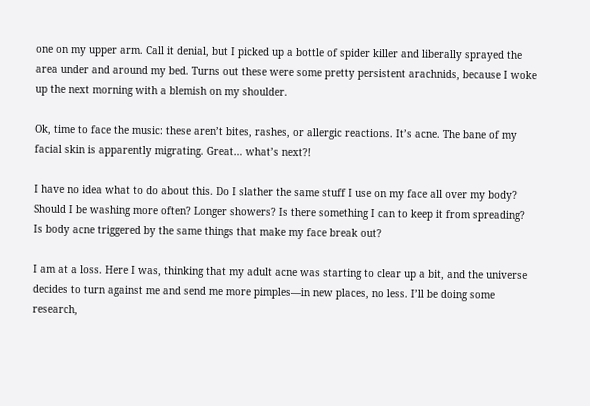one on my upper arm. Call it denial, but I picked up a bottle of spider killer and liberally sprayed the area under and around my bed. Turns out these were some pretty persistent arachnids, because I woke up the next morning with a blemish on my shoulder.

Ok, time to face the music: these aren’t bites, rashes, or allergic reactions. It’s acne. The bane of my facial skin is apparently migrating. Great… what’s next?!

I have no idea what to do about this. Do I slather the same stuff I use on my face all over my body? Should I be washing more often? Longer showers? Is there something I can to keep it from spreading? Is body acne triggered by the same things that make my face break out?

I am at a loss. Here I was, thinking that my adult acne was starting to clear up a bit, and the universe decides to turn against me and send me more pimples—in new places, no less. I’ll be doing some research,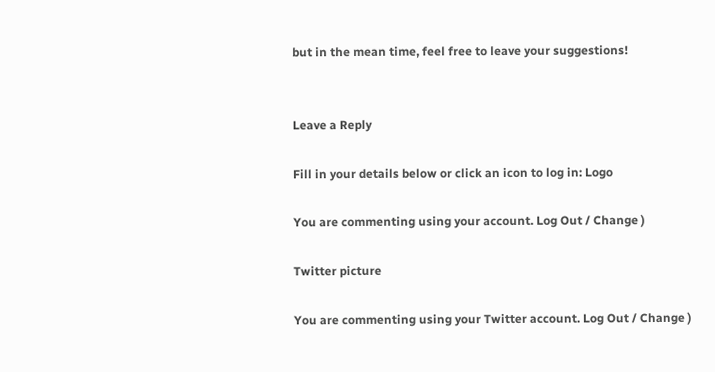but in the mean time, feel free to leave your suggestions!


Leave a Reply

Fill in your details below or click an icon to log in: Logo

You are commenting using your account. Log Out / Change )

Twitter picture

You are commenting using your Twitter account. Log Out / Change )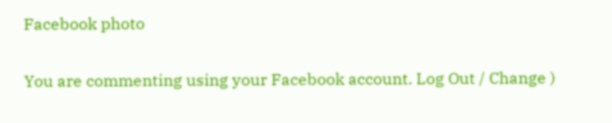Facebook photo

You are commenting using your Facebook account. Log Out / Change )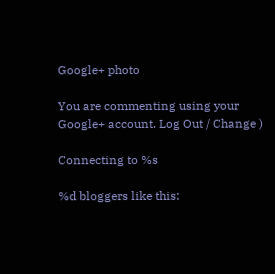Google+ photo

You are commenting using your Google+ account. Log Out / Change )

Connecting to %s

%d bloggers like this: